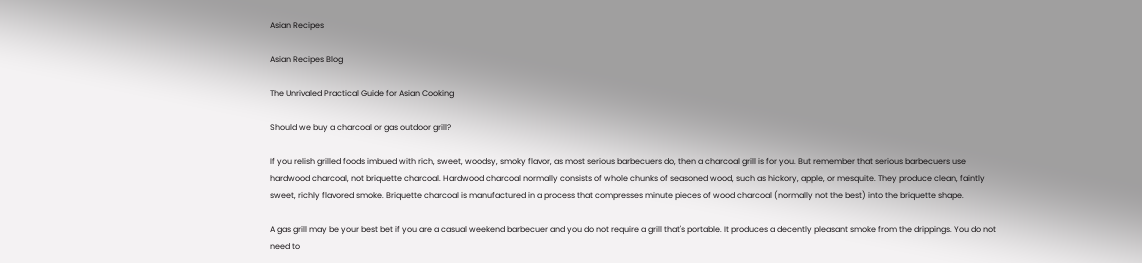Asian Recipes

Asian Recipes Blog

The Unrivaled Practical Guide for Asian Cooking

Should we buy a charcoal or gas outdoor grill?

If you relish grilled foods imbued with rich, sweet, woodsy, smoky flavor, as most serious barbecuers do, then a charcoal grill is for you. But remember that serious barbecuers use hardwood charcoal, not briquette charcoal. Hardwood charcoal normally consists of whole chunks of seasoned wood, such as hickory, apple, or mesquite. They produce clean, faintly sweet, richly flavored smoke. Briquette charcoal is manufactured in a process that compresses minute pieces of wood charcoal (normally not the best) into the briquette shape.

A gas grill may be your best bet if you are a casual weekend barbecuer and you do not require a grill that's portable. It produces a decently pleasant smoke from the drippings. You do not need to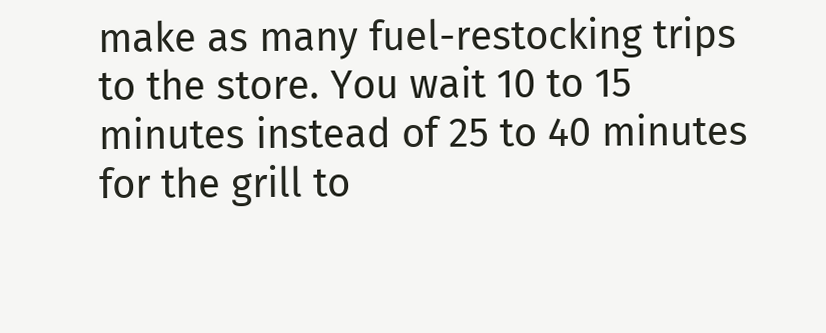make as many fuel-restocking trips to the store. You wait 10 to 15 minutes instead of 25 to 40 minutes for the grill to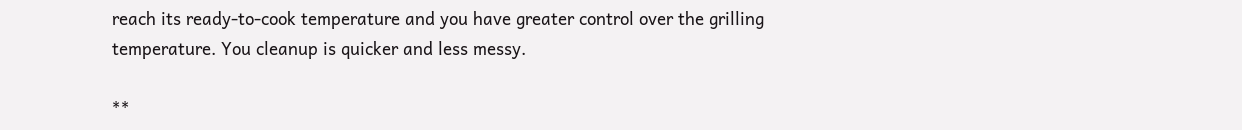reach its ready-to-cook temperature and you have greater control over the grilling temperature. You cleanup is quicker and less messy.

**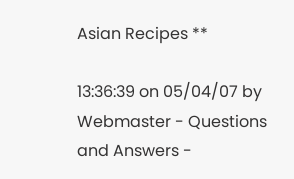Asian Recipes **

13:36:39 on 05/04/07 by Webmaster - Questions and Answers -